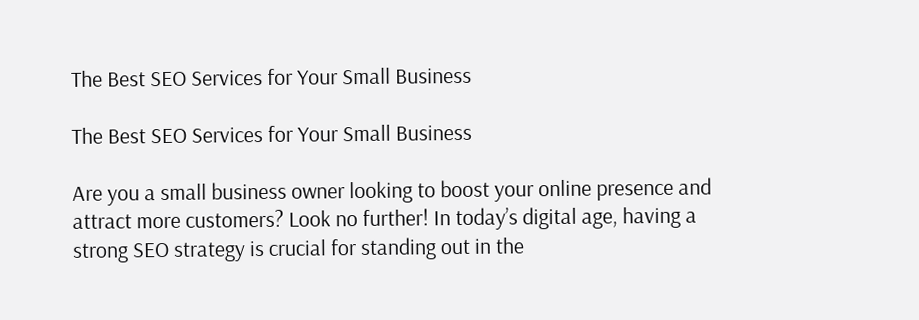The Best SEO Services for Your Small Business

The Best SEO Services for Your Small Business

Are you a small business owner looking to boost your online presence and attract more customers? Look no further! In today’s digital age, having a strong SEO strategy is crucial for standing out in the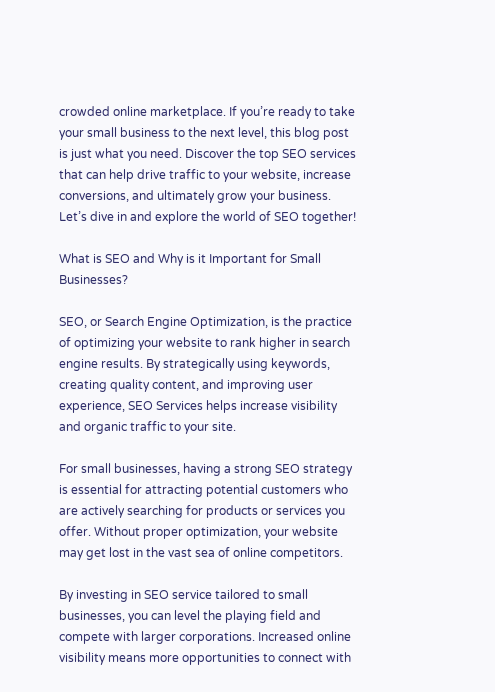crowded online marketplace. If you’re ready to take your small business to the next level, this blog post is just what you need. Discover the top SEO services that can help drive traffic to your website, increase conversions, and ultimately grow your business. Let’s dive in and explore the world of SEO together!

What is SEO and Why is it Important for Small Businesses?

SEO, or Search Engine Optimization, is the practice of optimizing your website to rank higher in search engine results. By strategically using keywords, creating quality content, and improving user experience, SEO Services helps increase visibility and organic traffic to your site.

For small businesses, having a strong SEO strategy is essential for attracting potential customers who are actively searching for products or services you offer. Without proper optimization, your website may get lost in the vast sea of online competitors.

By investing in SEO service tailored to small businesses, you can level the playing field and compete with larger corporations. Increased online visibility means more opportunities to connect with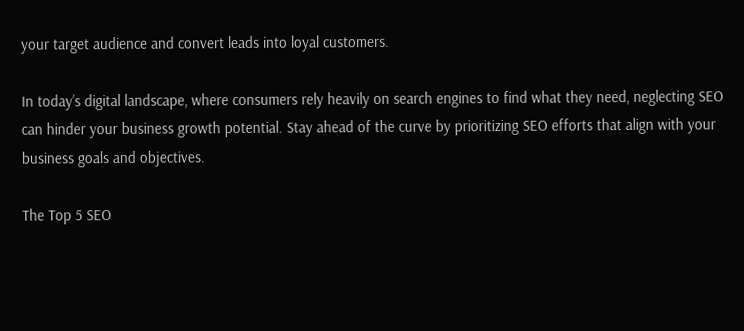your target audience and convert leads into loyal customers.

In today’s digital landscape, where consumers rely heavily on search engines to find what they need, neglecting SEO can hinder your business growth potential. Stay ahead of the curve by prioritizing SEO efforts that align with your business goals and objectives.

The Top 5 SEO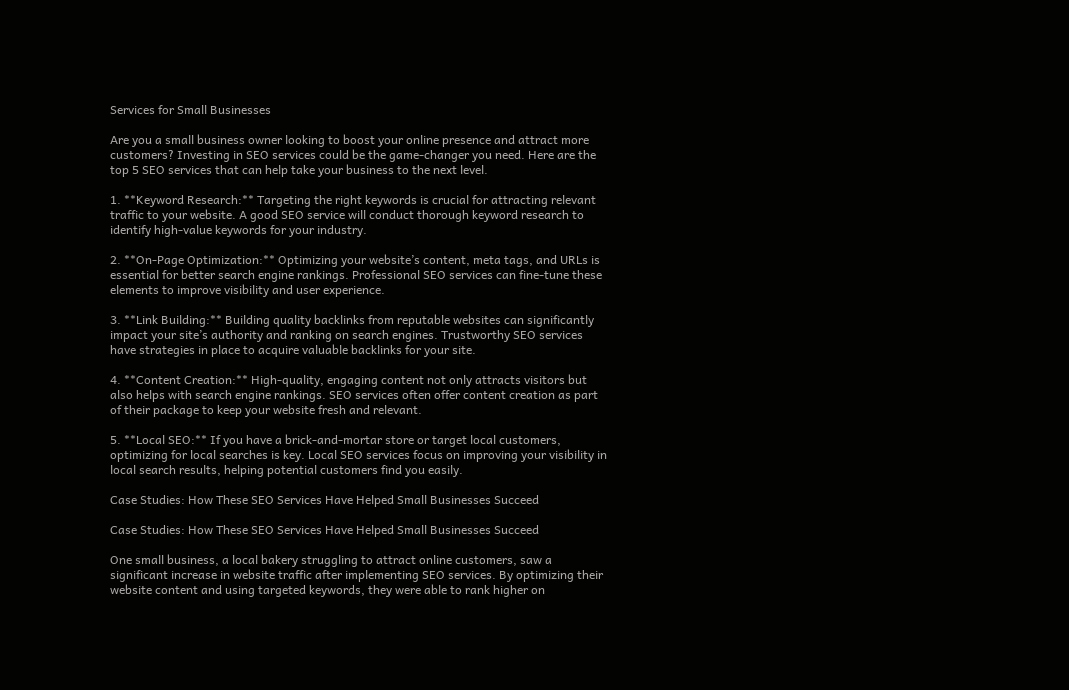Services for Small Businesses

Are you a small business owner looking to boost your online presence and attract more customers? Investing in SEO services could be the game-changer you need. Here are the top 5 SEO services that can help take your business to the next level.

1. **Keyword Research:** Targeting the right keywords is crucial for attracting relevant traffic to your website. A good SEO service will conduct thorough keyword research to identify high-value keywords for your industry.

2. **On-Page Optimization:** Optimizing your website’s content, meta tags, and URLs is essential for better search engine rankings. Professional SEO services can fine-tune these elements to improve visibility and user experience.

3. **Link Building:** Building quality backlinks from reputable websites can significantly impact your site’s authority and ranking on search engines. Trustworthy SEO services have strategies in place to acquire valuable backlinks for your site.

4. **Content Creation:** High-quality, engaging content not only attracts visitors but also helps with search engine rankings. SEO services often offer content creation as part of their package to keep your website fresh and relevant.

5. **Local SEO:** If you have a brick-and-mortar store or target local customers, optimizing for local searches is key. Local SEO services focus on improving your visibility in local search results, helping potential customers find you easily.

Case Studies: How These SEO Services Have Helped Small Businesses Succeed

Case Studies: How These SEO Services Have Helped Small Businesses Succeed

One small business, a local bakery struggling to attract online customers, saw a significant increase in website traffic after implementing SEO services. By optimizing their website content and using targeted keywords, they were able to rank higher on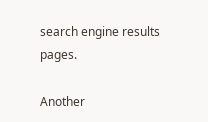search engine results pages.

Another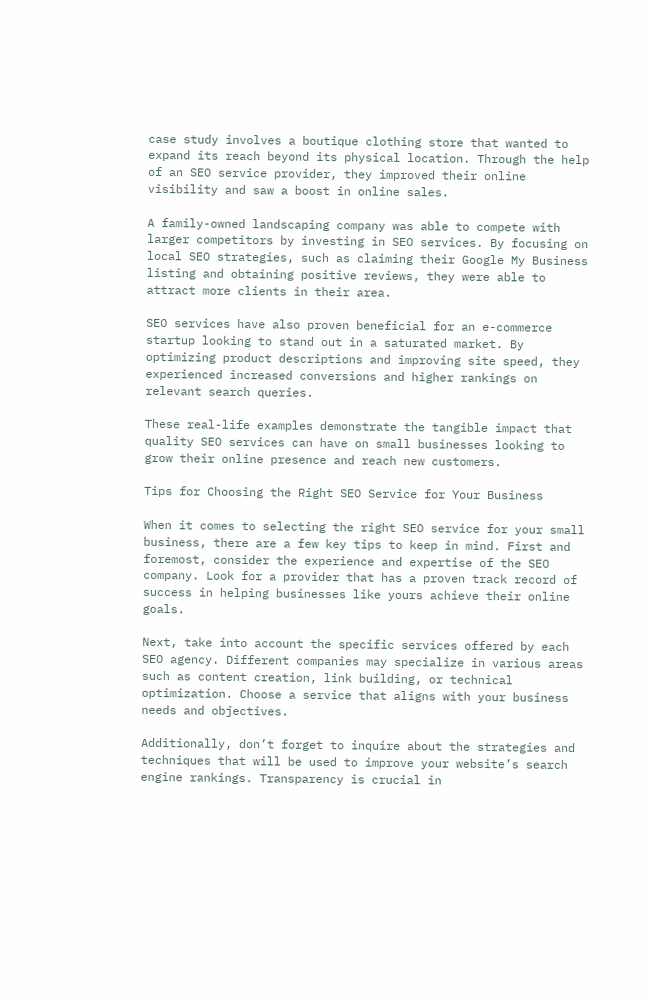case study involves a boutique clothing store that wanted to expand its reach beyond its physical location. Through the help of an SEO service provider, they improved their online visibility and saw a boost in online sales.

A family-owned landscaping company was able to compete with larger competitors by investing in SEO services. By focusing on local SEO strategies, such as claiming their Google My Business listing and obtaining positive reviews, they were able to attract more clients in their area.

SEO services have also proven beneficial for an e-commerce startup looking to stand out in a saturated market. By optimizing product descriptions and improving site speed, they experienced increased conversions and higher rankings on relevant search queries.

These real-life examples demonstrate the tangible impact that quality SEO services can have on small businesses looking to grow their online presence and reach new customers.

Tips for Choosing the Right SEO Service for Your Business

When it comes to selecting the right SEO service for your small business, there are a few key tips to keep in mind. First and foremost, consider the experience and expertise of the SEO company. Look for a provider that has a proven track record of success in helping businesses like yours achieve their online goals.

Next, take into account the specific services offered by each SEO agency. Different companies may specialize in various areas such as content creation, link building, or technical optimization. Choose a service that aligns with your business needs and objectives.

Additionally, don’t forget to inquire about the strategies and techniques that will be used to improve your website’s search engine rankings. Transparency is crucial in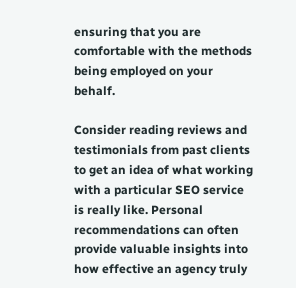ensuring that you are comfortable with the methods being employed on your behalf.

Consider reading reviews and testimonials from past clients to get an idea of what working with a particular SEO service is really like. Personal recommendations can often provide valuable insights into how effective an agency truly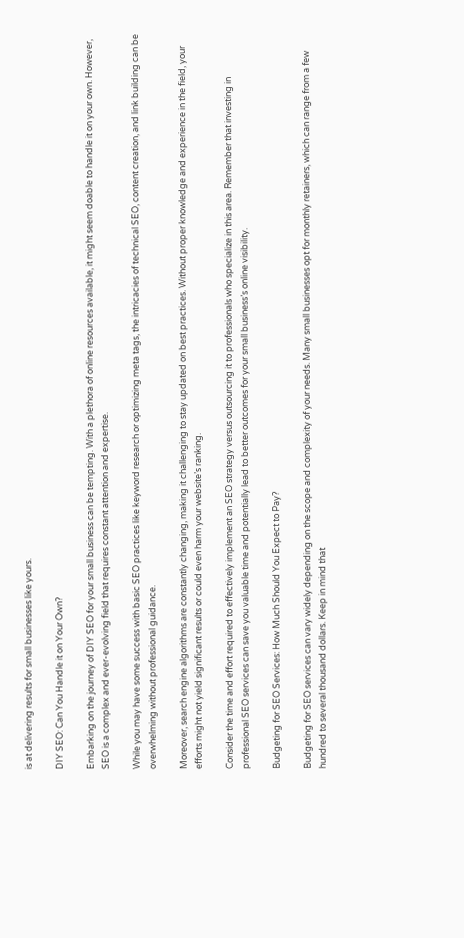is at delivering results for small businesses like yours.

DIY SEO: Can You Handle it on Your Own?

Embarking on the journey of DIY SEO for your small business can be tempting. With a plethora of online resources available, it might seem doable to handle it on your own. However, SEO is a complex and ever-evolving field that requires constant attention and expertise.

While you may have some success with basic SEO practices like keyword research or optimizing meta tags, the intricacies of technical SEO, content creation, and link building can be overwhelming without professional guidance.

Moreover, search engine algorithms are constantly changing, making it challenging to stay updated on best practices. Without proper knowledge and experience in the field, your efforts might not yield significant results or could even harm your website’s ranking.

Consider the time and effort required to effectively implement an SEO strategy versus outsourcing it to professionals who specialize in this area. Remember that investing in professional SEO services can save you valuable time and potentially lead to better outcomes for your small business’s online visibility.

Budgeting for SEO Services: How Much Should You Expect to Pay?

Budgeting for SEO services can vary widely depending on the scope and complexity of your needs. Many small businesses opt for monthly retainers, which can range from a few hundred to several thousand dollars. Keep in mind that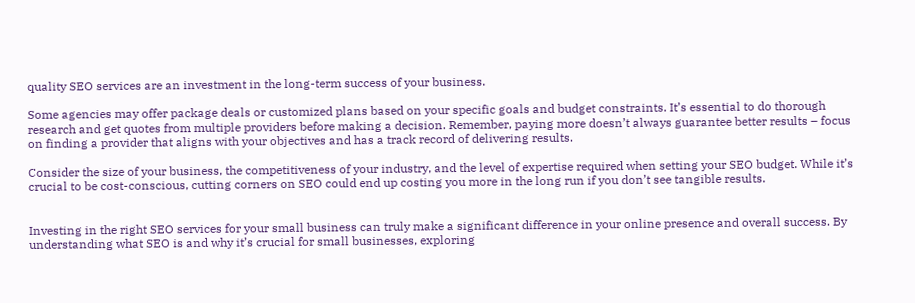quality SEO services are an investment in the long-term success of your business.

Some agencies may offer package deals or customized plans based on your specific goals and budget constraints. It’s essential to do thorough research and get quotes from multiple providers before making a decision. Remember, paying more doesn’t always guarantee better results – focus on finding a provider that aligns with your objectives and has a track record of delivering results.

Consider the size of your business, the competitiveness of your industry, and the level of expertise required when setting your SEO budget. While it’s crucial to be cost-conscious, cutting corners on SEO could end up costing you more in the long run if you don’t see tangible results.


Investing in the right SEO services for your small business can truly make a significant difference in your online presence and overall success. By understanding what SEO is and why it’s crucial for small businesses, exploring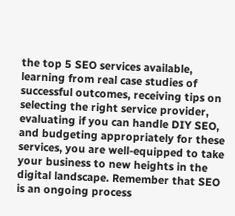the top 5 SEO services available, learning from real case studies of successful outcomes, receiving tips on selecting the right service provider, evaluating if you can handle DIY SEO, and budgeting appropriately for these services, you are well-equipped to take your business to new heights in the digital landscape. Remember that SEO is an ongoing process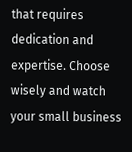that requires dedication and expertise. Choose wisely and watch your small business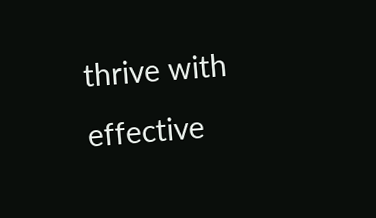thrive with effective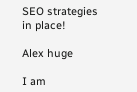SEO strategies in place!

Alex huge

I am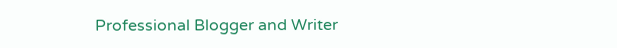Professional Blogger and Writer